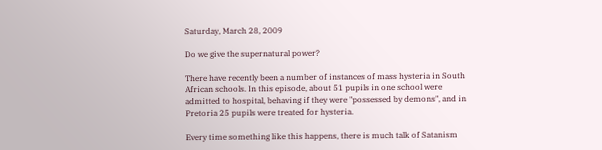Saturday, March 28, 2009

Do we give the supernatural power?

There have recently been a number of instances of mass hysteria in South African schools. In this episode, about 51 pupils in one school were admitted to hospital, behaving if they were "possessed by demons", and in Pretoria 25 pupils were treated for hysteria.

Every time something like this happens, there is much talk of Satanism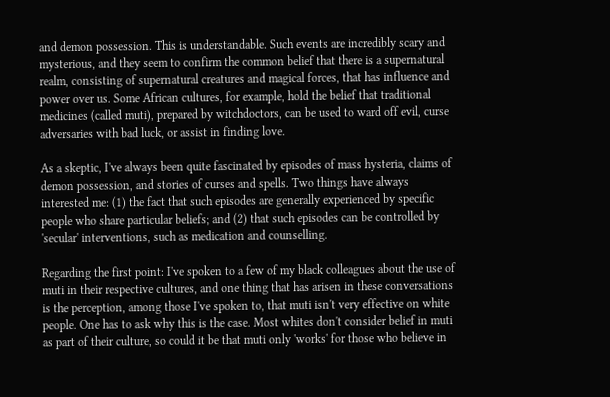and demon possession. This is understandable. Such events are incredibly scary and mysterious, and they seem to confirm the common belief that there is a supernatural realm, consisting of supernatural creatures and magical forces, that has influence and power over us. Some African cultures, for example, hold the belief that traditional medicines (called muti), prepared by witchdoctors, can be used to ward off evil, curse adversaries with bad luck, or assist in finding love.

As a skeptic, I've always been quite fascinated by episodes of mass hysteria, claims of demon possession, and stories of curses and spells. Two things have always interested me: (1) the fact that such episodes are generally experienced by specific people who share particular beliefs; and (2) that such episodes can be controlled by 'secular' interventions, such as medication and counselling.

Regarding the first point: I've spoken to a few of my black colleagues about the use of muti in their respective cultures, and one thing that has arisen in these conversations is the perception, among those I've spoken to, that muti isn't very effective on white people. One has to ask why this is the case. Most whites don't consider belief in muti as part of their culture, so could it be that muti only 'works' for those who believe in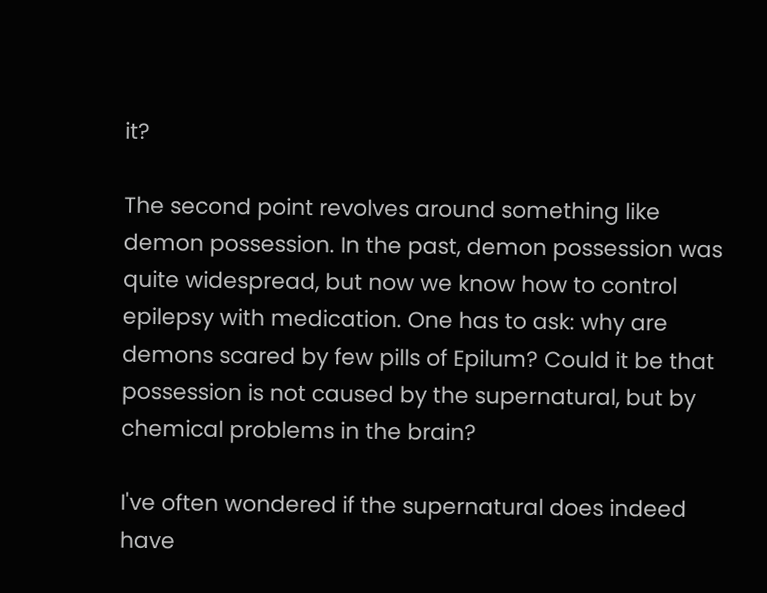it?

The second point revolves around something like demon possession. In the past, demon possession was quite widespread, but now we know how to control epilepsy with medication. One has to ask: why are demons scared by few pills of Epilum? Could it be that possession is not caused by the supernatural, but by chemical problems in the brain?

I've often wondered if the supernatural does indeed have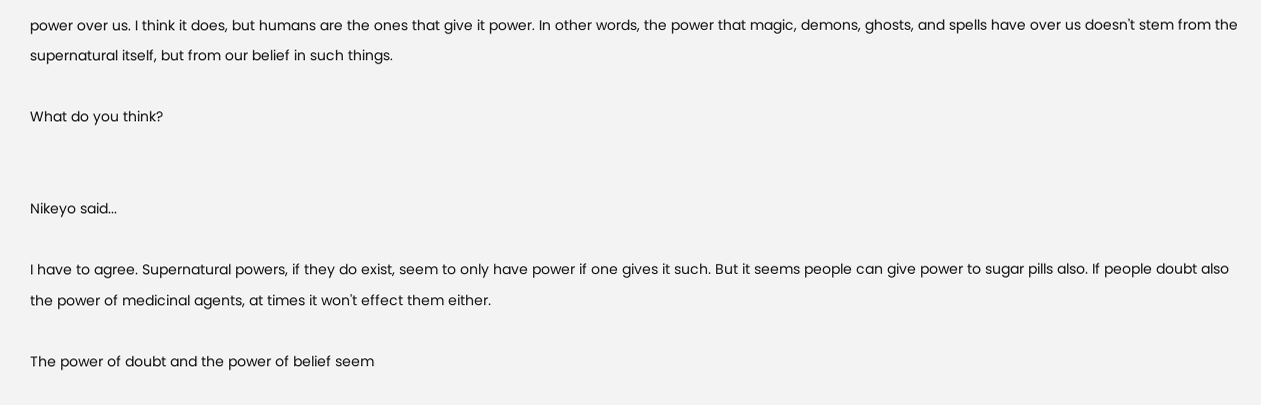power over us. I think it does, but humans are the ones that give it power. In other words, the power that magic, demons, ghosts, and spells have over us doesn't stem from the supernatural itself, but from our belief in such things.

What do you think?


Nikeyo said...

I have to agree. Supernatural powers, if they do exist, seem to only have power if one gives it such. But it seems people can give power to sugar pills also. If people doubt also the power of medicinal agents, at times it won't effect them either.

The power of doubt and the power of belief seem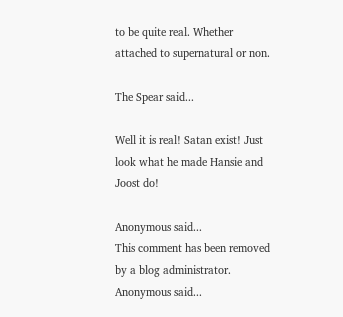to be quite real. Whether attached to supernatural or non.

The Spear said...

Well it is real! Satan exist! Just look what he made Hansie and Joost do!

Anonymous said...
This comment has been removed by a blog administrator.
Anonymous said...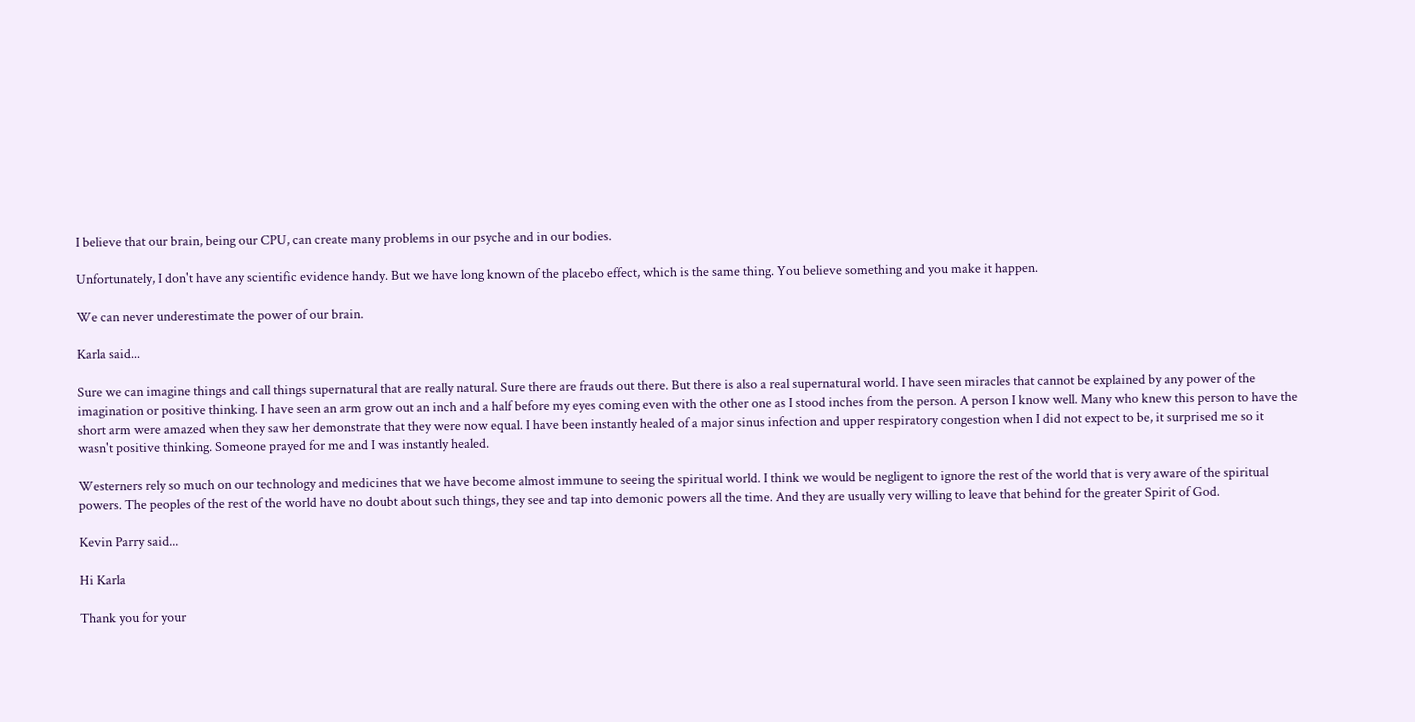I believe that our brain, being our CPU, can create many problems in our psyche and in our bodies.

Unfortunately, I don't have any scientific evidence handy. But we have long known of the placebo effect, which is the same thing. You believe something and you make it happen.

We can never underestimate the power of our brain.

Karla said...

Sure we can imagine things and call things supernatural that are really natural. Sure there are frauds out there. But there is also a real supernatural world. I have seen miracles that cannot be explained by any power of the imagination or positive thinking. I have seen an arm grow out an inch and a half before my eyes coming even with the other one as I stood inches from the person. A person I know well. Many who knew this person to have the short arm were amazed when they saw her demonstrate that they were now equal. I have been instantly healed of a major sinus infection and upper respiratory congestion when I did not expect to be, it surprised me so it wasn't positive thinking. Someone prayed for me and I was instantly healed.

Westerners rely so much on our technology and medicines that we have become almost immune to seeing the spiritual world. I think we would be negligent to ignore the rest of the world that is very aware of the spiritual powers. The peoples of the rest of the world have no doubt about such things, they see and tap into demonic powers all the time. And they are usually very willing to leave that behind for the greater Spirit of God.

Kevin Parry said...

Hi Karla

Thank you for your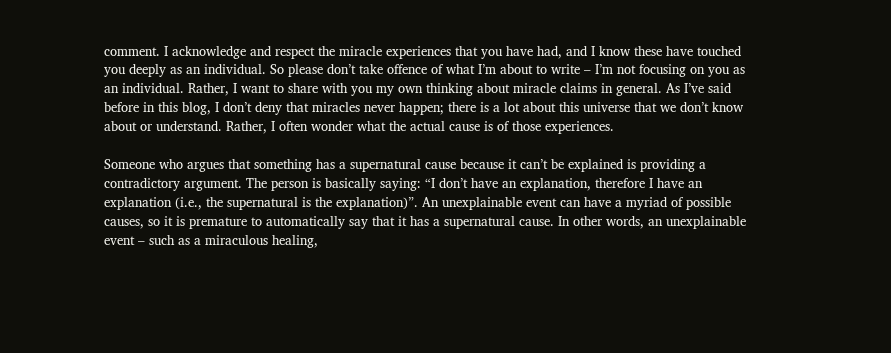comment. I acknowledge and respect the miracle experiences that you have had, and I know these have touched you deeply as an individual. So please don’t take offence of what I’m about to write – I’m not focusing on you as an individual. Rather, I want to share with you my own thinking about miracle claims in general. As I’ve said before in this blog, I don’t deny that miracles never happen; there is a lot about this universe that we don’t know about or understand. Rather, I often wonder what the actual cause is of those experiences.

Someone who argues that something has a supernatural cause because it can’t be explained is providing a contradictory argument. The person is basically saying: “I don’t have an explanation, therefore I have an explanation (i.e., the supernatural is the explanation)”. An unexplainable event can have a myriad of possible causes, so it is premature to automatically say that it has a supernatural cause. In other words, an unexplainable event – such as a miraculous healing,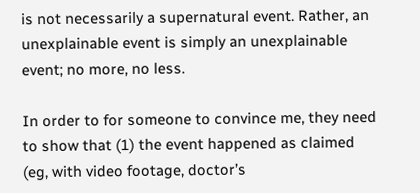is not necessarily a supernatural event. Rather, an unexplainable event is simply an unexplainable event; no more, no less.

In order to for someone to convince me, they need to show that (1) the event happened as claimed (eg, with video footage, doctor’s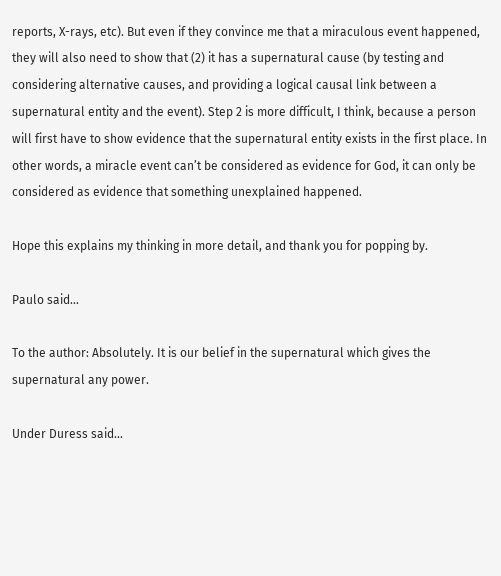reports, X-rays, etc). But even if they convince me that a miraculous event happened, they will also need to show that (2) it has a supernatural cause (by testing and considering alternative causes, and providing a logical causal link between a supernatural entity and the event). Step 2 is more difficult, I think, because a person will first have to show evidence that the supernatural entity exists in the first place. In other words, a miracle event can’t be considered as evidence for God, it can only be considered as evidence that something unexplained happened.

Hope this explains my thinking in more detail, and thank you for popping by.

Paulo said...

To the author: Absolutely. It is our belief in the supernatural which gives the supernatural any power.

Under Duress said...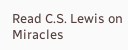Read C.S. Lewis on Miracles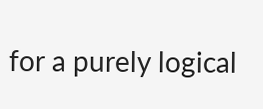for a purely logical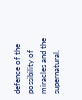defence of the possibility of miracles and the supernatural.